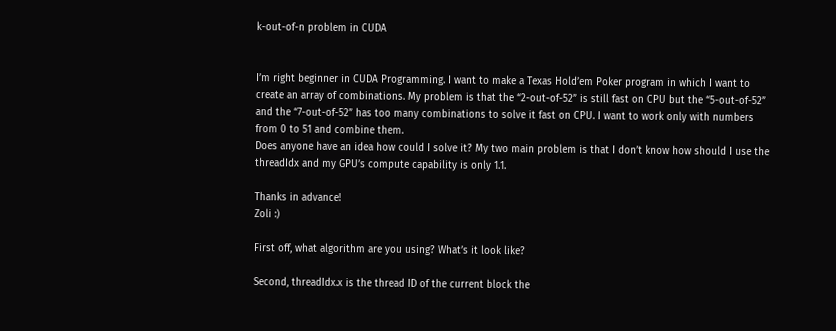k-out-of-n problem in CUDA


I’m right beginner in CUDA Programming. I want to make a Texas Hold’em Poker program in which I want to create an array of combinations. My problem is that the “2-out-of-52” is still fast on CPU but the “5-out-of-52” and the “7-out-of-52” has too many combinations to solve it fast on CPU. I want to work only with numbers from 0 to 51 and combine them.
Does anyone have an idea how could I solve it? My two main problem is that I don’t know how should I use the threadIdx and my GPU’s compute capability is only 1.1.

Thanks in advance!
Zoli :)

First off, what algorithm are you using? What’s it look like?

Second, threadIdx.x is the thread ID of the current block the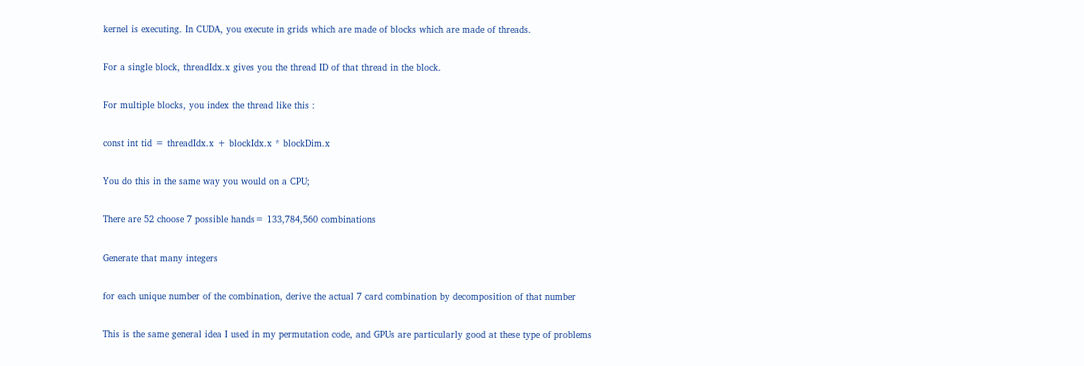kernel is executing. In CUDA, you execute in grids which are made of blocks which are made of threads.

For a single block, threadIdx.x gives you the thread ID of that thread in the block.

For multiple blocks, you index the thread like this :

const int tid = threadIdx.x + blockIdx.x * blockDim.x

You do this in the same way you would on a CPU;

There are 52 choose 7 possible hands= 133,784,560 combinations

Generate that many integers

for each unique number of the combination, derive the actual 7 card combination by decomposition of that number

This is the same general idea I used in my permutation code, and GPUs are particularly good at these type of problems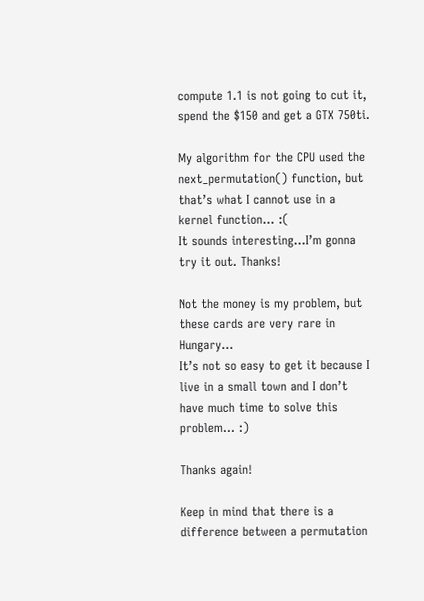compute 1.1 is not going to cut it, spend the $150 and get a GTX 750ti.

My algorithm for the CPU used the next_permutation() function, but that’s what I cannot use in a kernel function… :(
It sounds interesting…I’m gonna try it out. Thanks!

Not the money is my problem, but these cards are very rare in Hungary…
It’s not so easy to get it because I live in a small town and I don’t have much time to solve this problem… :)

Thanks again!

Keep in mind that there is a difference between a permutation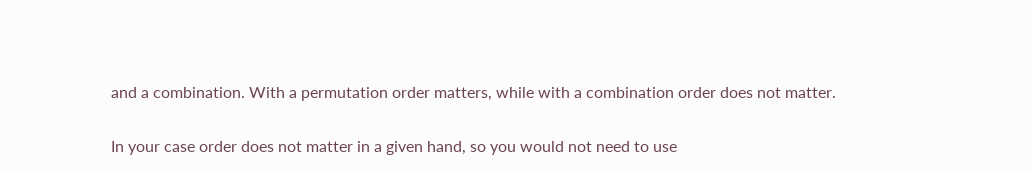and a combination. With a permutation order matters, while with a combination order does not matter.

In your case order does not matter in a given hand, so you would not need to use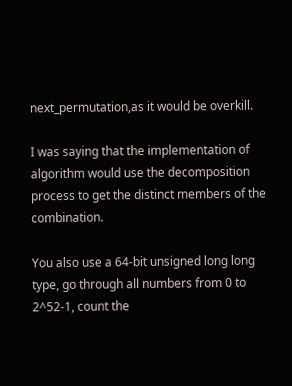next_permutation,as it would be overkill.

I was saying that the implementation of algorithm would use the decomposition process to get the distinct members of the combination.

You also use a 64-bit unsigned long long type, go through all numbers from 0 to 2^52-1, count the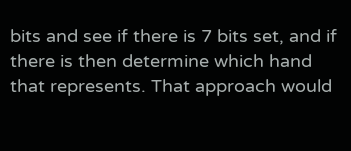bits and see if there is 7 bits set, and if there is then determine which hand that represents. That approach would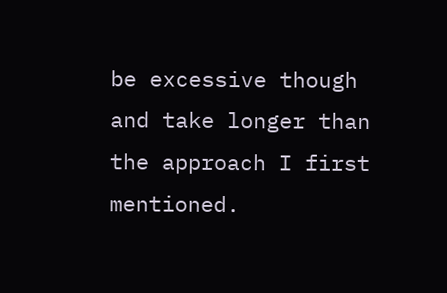be excessive though and take longer than the approach I first mentioned.